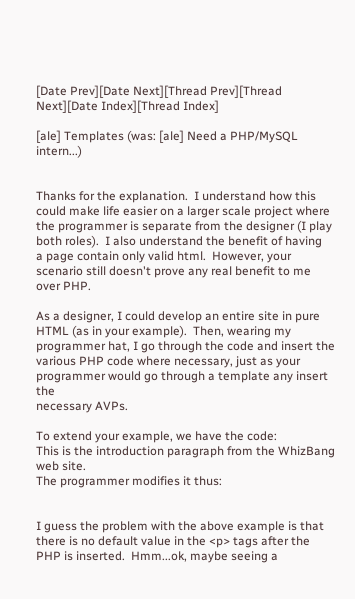[Date Prev][Date Next][Thread Prev][Thread Next][Date Index][Thread Index]

[ale] Templates (was: [ale] Need a PHP/MySQL intern...)


Thanks for the explanation.  I understand how this
could make life easier on a larger scale project where
the programmer is separate from the designer (I play
both roles).  I also understand the benefit of having
a page contain only valid html.  However, your
scenario still doesn't prove any real benefit to me
over PHP.

As a designer, I could develop an entire site in pure
HTML (as in your example).  Then, wearing my
programmer hat, I go through the code and insert the
various PHP code where necessary, just as your
programmer would go through a template any insert the
necessary AVPs.

To extend your example, we have the code:
This is the introduction paragraph from the WhizBang
web site.
The programmer modifies it thus:


I guess the problem with the above example is that
there is no default value in the <p> tags after the
PHP is inserted.  Hmm...ok, maybe seeing a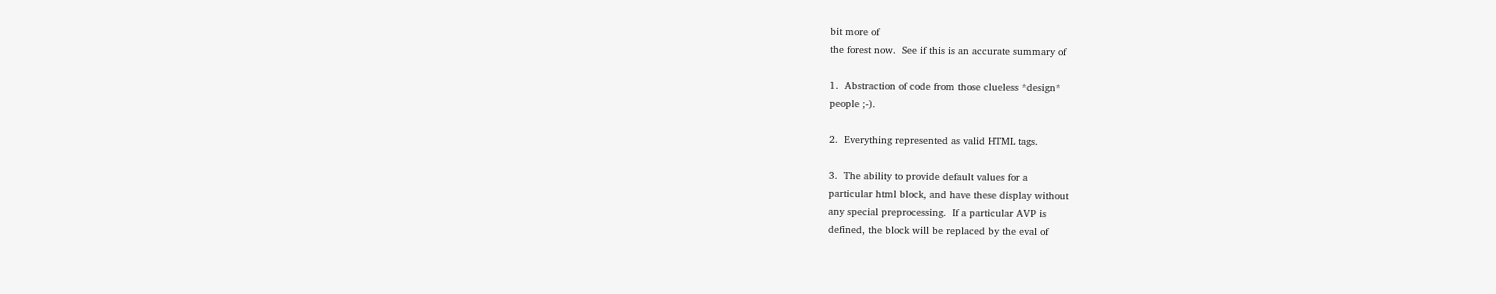bit more of
the forest now.  See if this is an accurate summary of

1.  Abstraction of code from those clueless *design*
people ;-).

2.  Everything represented as valid HTML tags.

3.  The ability to provide default values for a
particular html block, and have these display without
any special preprocessing.  If a particular AVP is
defined, the block will be replaced by the eval of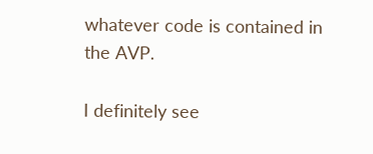whatever code is contained in the AVP.

I definitely see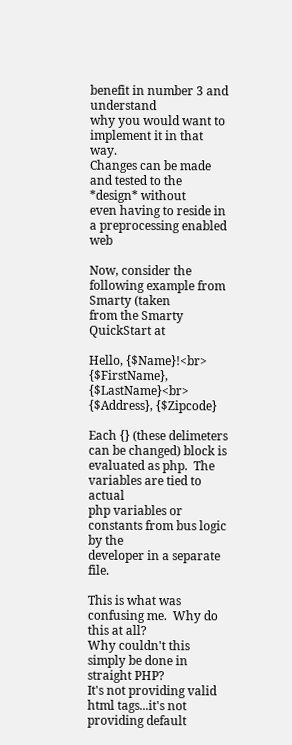benefit in number 3 and understand
why you would want to implement it in that way.
Changes can be made and tested to the *design* without
even having to reside in a preprocessing enabled web

Now, consider the following example from Smarty (taken
from the Smarty QuickStart at

Hello, {$Name}!<br>
{$FirstName}, {$LastName}<br>
{$Address}, {$Zipcode}

Each {} (these delimeters can be changed) block is
evaluated as php.  The variables are tied to actual
php variables or constants from bus logic by the
developer in a separate file.

This is what was confusing me.  Why do this at all?
Why couldn't this simply be done in straight PHP?
It's not providing valid html tags...it's not
providing default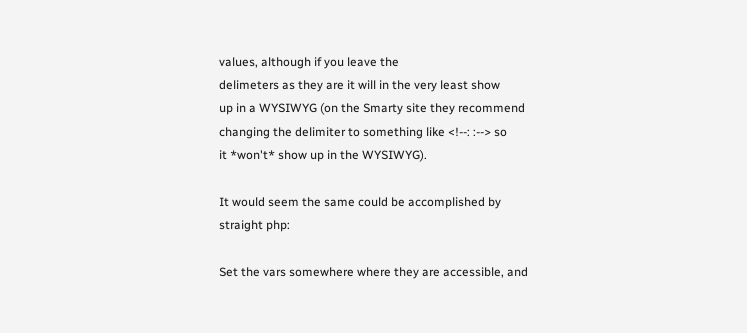values, although if you leave the
delimeters as they are it will in the very least show
up in a WYSIWYG (on the Smarty site they recommend
changing the delimiter to something like <!--: :--> so
it *won't* show up in the WYSIWYG).

It would seem the same could be accomplished by
straight php:

Set the vars somewhere where they are accessible, and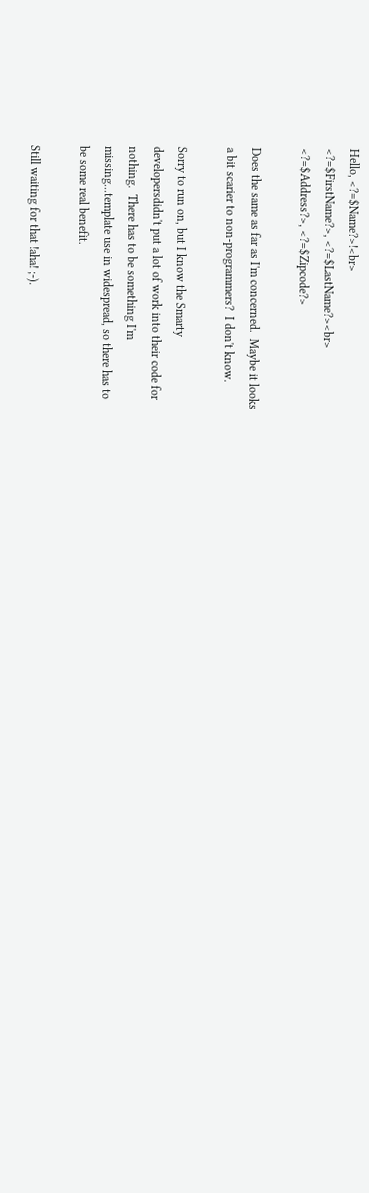Hello, <?=$Name?>!<br>
<?=$FirstName?>, <?=$LastName?><br>
<?=$Address?>, <?=$Zipcode?>

Does the same as far as I'm concerned.  Maybe it looks
a bit scarier to non-programmers?  I don't know.

Sorry to run on, but I know the Smarty
developersdidn't put a lot of work into their code for
nothing.  There has to be something I'm
missing...template use in widespread, so there has to
be some real benefit.

Still waiting for that !aha! ;-).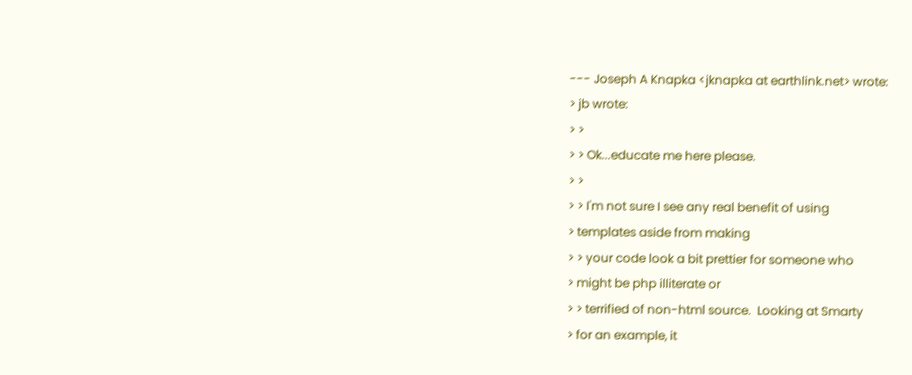--- Joseph A Knapka <jknapka at earthlink.net> wrote:
> jb wrote:
> >
> > Ok...educate me here please.
> >
> > I'm not sure I see any real benefit of using
> templates aside from making
> > your code look a bit prettier for someone who
> might be php illiterate or
> > terrified of non-html source.  Looking at Smarty
> for an example, it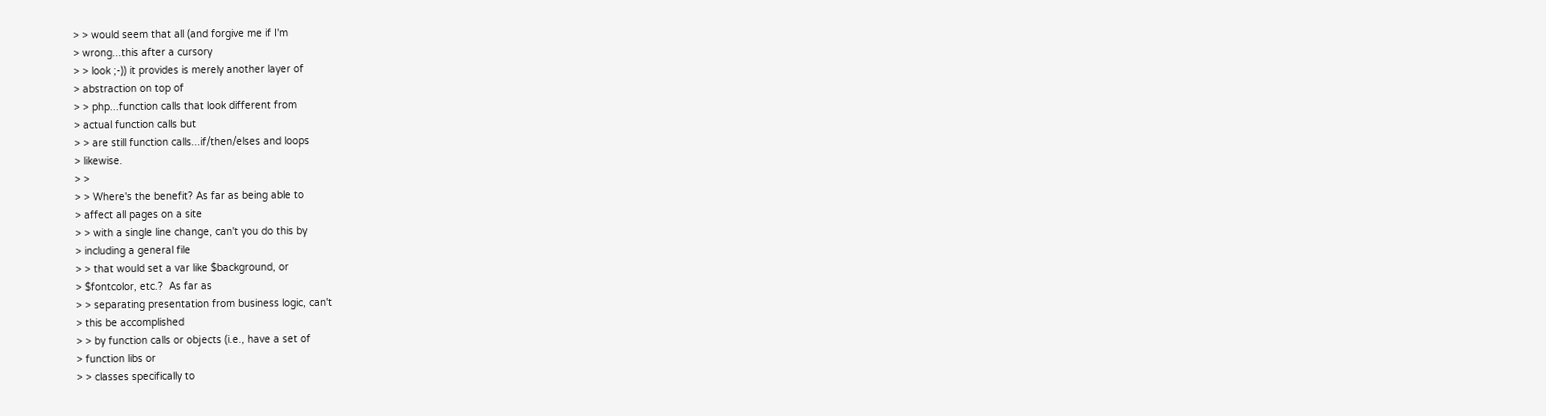> > would seem that all (and forgive me if I'm
> wrong...this after a cursory
> > look ;-)) it provides is merely another layer of
> abstraction on top of
> > php...function calls that look different from
> actual function calls but
> > are still function calls...if/then/elses and loops
> likewise.
> >
> > Where's the benefit? As far as being able to
> affect all pages on a site
> > with a single line change, can't you do this by
> including a general file
> > that would set a var like $background, or
> $fontcolor, etc.?  As far as
> > separating presentation from business logic, can't
> this be accomplished
> > by function calls or objects (i.e., have a set of
> function libs or
> > classes specifically to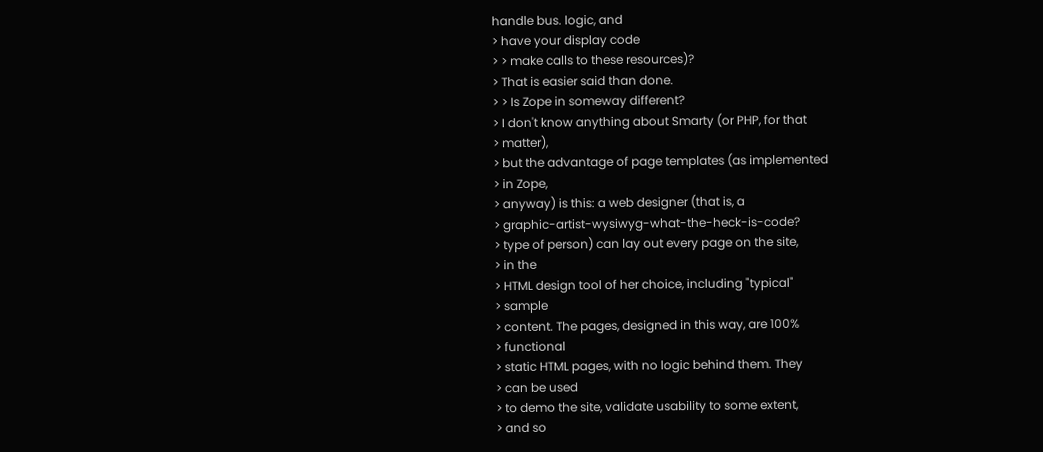handle bus. logic, and
> have your display code
> > make calls to these resources)?
> That is easier said than done.
> > Is Zope in someway different?
> I don't know anything about Smarty (or PHP, for that
> matter),
> but the advantage of page templates (as implemented
> in Zope,
> anyway) is this: a web designer (that is, a
> graphic-artist-wysiwyg-what-the-heck-is-code?
> type of person) can lay out every page on the site,
> in the
> HTML design tool of her choice, including "typical"
> sample
> content. The pages, designed in this way, are 100%
> functional
> static HTML pages, with no logic behind them. They
> can be used
> to demo the site, validate usability to some extent,
> and so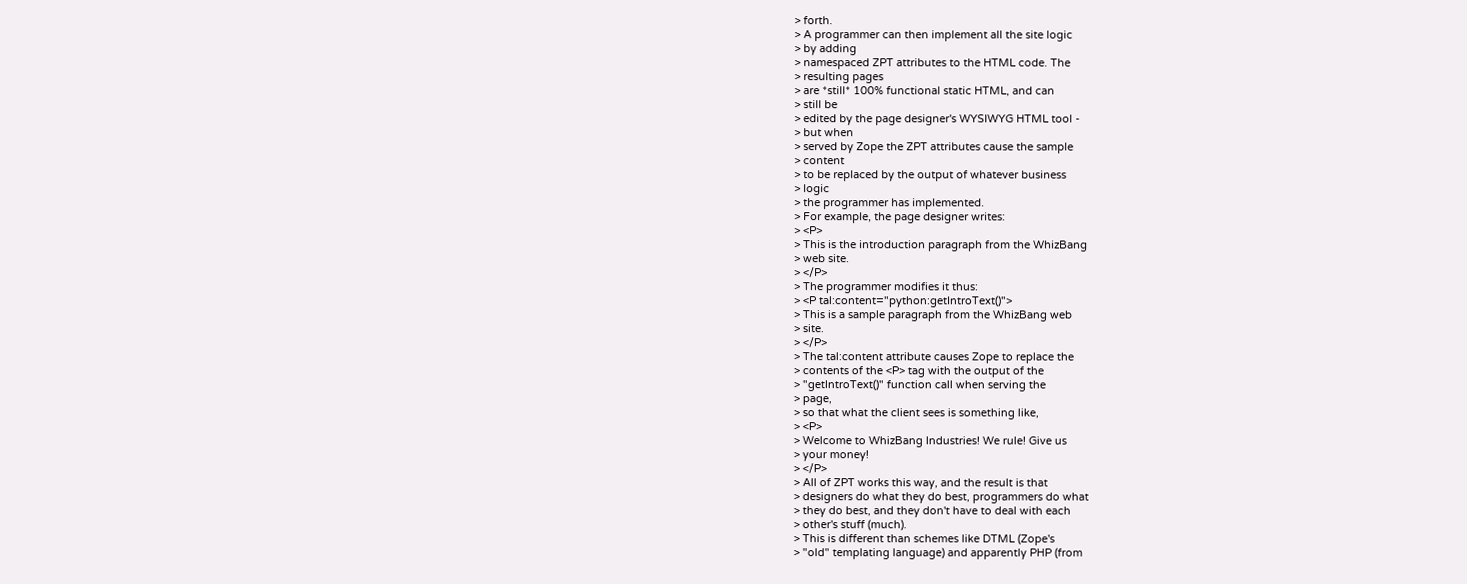> forth.
> A programmer can then implement all the site logic
> by adding
> namespaced ZPT attributes to the HTML code. The
> resulting pages
> are *still* 100% functional static HTML, and can
> still be
> edited by the page designer's WYSIWYG HTML tool -
> but when
> served by Zope the ZPT attributes cause the sample
> content
> to be replaced by the output of whatever business
> logic
> the programmer has implemented.
> For example, the page designer writes:
> <P>
> This is the introduction paragraph from the WhizBang
> web site.
> </P>
> The programmer modifies it thus:
> <P tal:content="python:getIntroText()">
> This is a sample paragraph from the WhizBang web
> site.
> </P>
> The tal:content attribute causes Zope to replace the
> contents of the <P> tag with the output of the
> "getIntroText()" function call when serving the
> page,
> so that what the client sees is something like,
> <P>
> Welcome to WhizBang Industries! We rule! Give us
> your money!
> </P>
> All of ZPT works this way, and the result is that
> designers do what they do best, programmers do what
> they do best, and they don't have to deal with each
> other's stuff (much).
> This is different than schemes like DTML (Zope's
> "old" templating language) and apparently PHP (from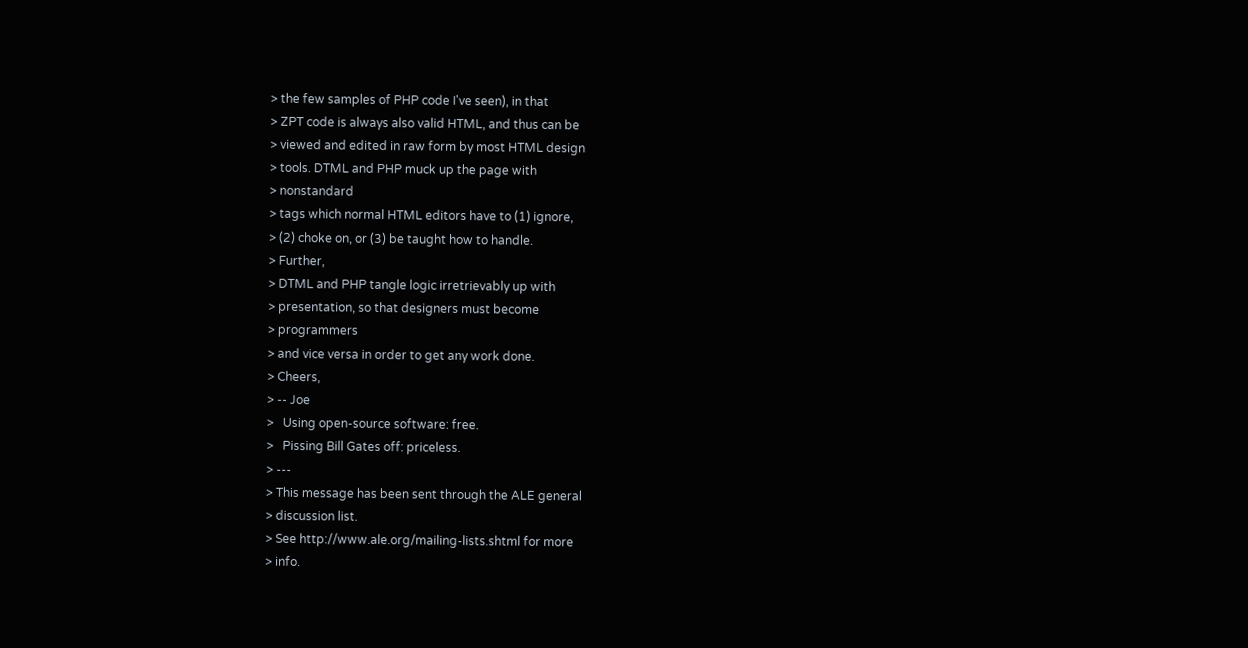> the few samples of PHP code I've seen), in that
> ZPT code is always also valid HTML, and thus can be
> viewed and edited in raw form by most HTML design
> tools. DTML and PHP muck up the page with
> nonstandard
> tags which normal HTML editors have to (1) ignore,
> (2) choke on, or (3) be taught how to handle.
> Further,
> DTML and PHP tangle logic irretrievably up with
> presentation, so that designers must become
> programmers
> and vice versa in order to get any work done.
> Cheers,
> -- Joe
>   Using open-source software: free.
>   Pissing Bill Gates off: priceless.
> ---
> This message has been sent through the ALE general
> discussion list.
> See http://www.ale.org/mailing-lists.shtml for more
> info.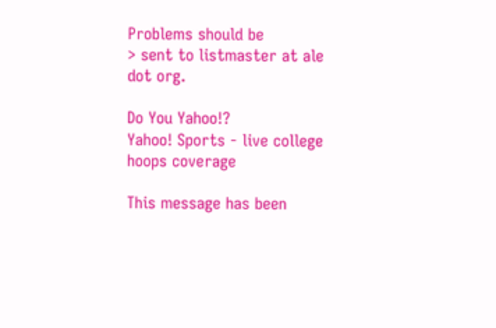Problems should be
> sent to listmaster at ale dot org.

Do You Yahoo!?
Yahoo! Sports - live college hoops coverage

This message has been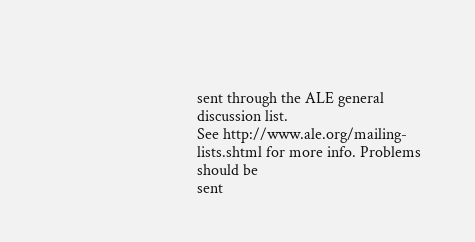sent through the ALE general discussion list.
See http://www.ale.org/mailing-lists.shtml for more info. Problems should be
sent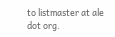to listmaster at ale dot org.